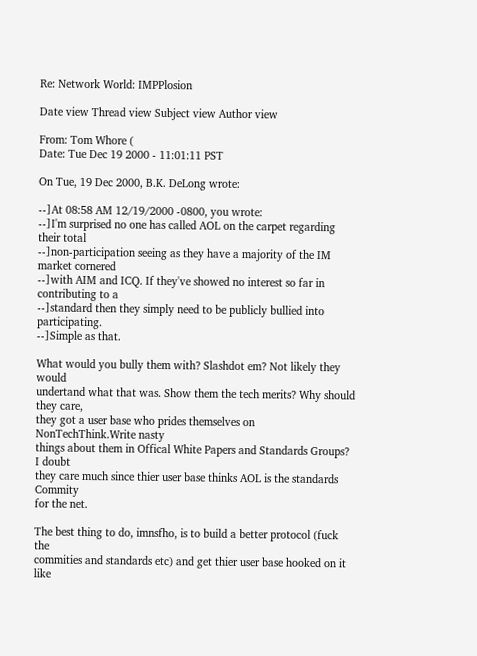Re: Network World: IMPPlosion

Date view Thread view Subject view Author view

From: Tom Whore (
Date: Tue Dec 19 2000 - 11:01:11 PST

On Tue, 19 Dec 2000, B.K. DeLong wrote:

--]At 08:58 AM 12/19/2000 -0800, you wrote:
--]I'm surprised no one has called AOL on the carpet regarding their total
--]non-participation seeing as they have a majority of the IM market cornered
--]with AIM and ICQ. If they've showed no interest so far in contributing to a
--]standard then they simply need to be publicly bullied into participating.
--]Simple as that.

What would you bully them with? Slashdot em? Not likely they would
undertand what that was. Show them the tech merits? Why should they care,
they got a user base who prides themselves on NonTechThink.Write nasty
things about them in Offical White Papers and Standards Groups? I doubt
they care much since thier user base thinks AOL is the standards Commity
for the net.

The best thing to do, imnsfho, is to build a better protocol (fuck the
commities and standards etc) and get thier user base hooked on it like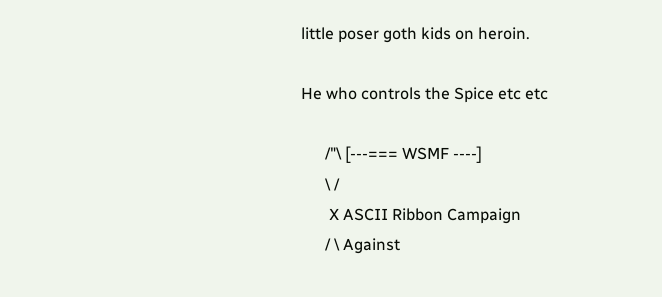little poser goth kids on heroin.

He who controls the Spice etc etc

      /"\ [---=== WSMF ----]
      \ /
       X ASCII Ribbon Campaign
      / \ Against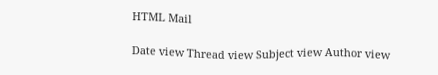HTML Mail

Date view Thread view Subject view Author view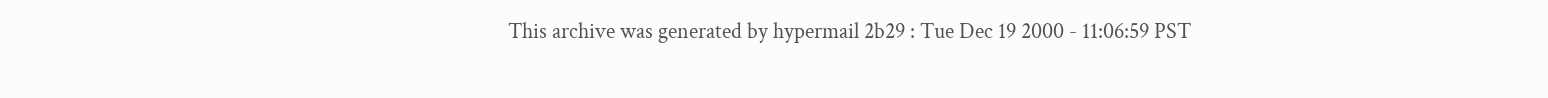This archive was generated by hypermail 2b29 : Tue Dec 19 2000 - 11:06:59 PST